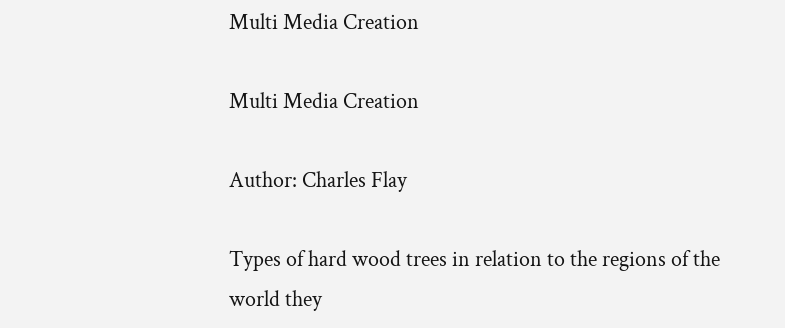Multi Media Creation

Multi Media Creation

Author: Charles Flay

Types of hard wood trees in relation to the regions of the world they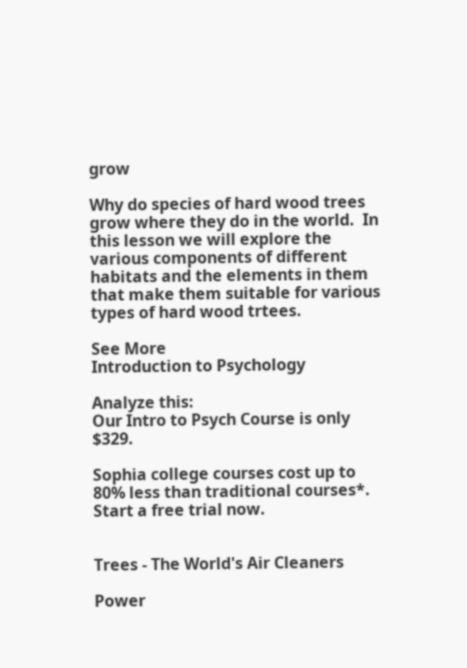grow

Why do species of hard wood trees grow where they do in the world.  In this lesson we will explore the various components of different habitats and the elements in them that make them suitable for various types of hard wood trtees.

See More
Introduction to Psychology

Analyze this:
Our Intro to Psych Course is only $329.

Sophia college courses cost up to 80% less than traditional courses*. Start a free trial now.


Trees - The World's Air Cleaners

Power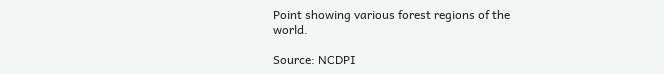Point showing various forest regions of the world.

Source: NCDPI